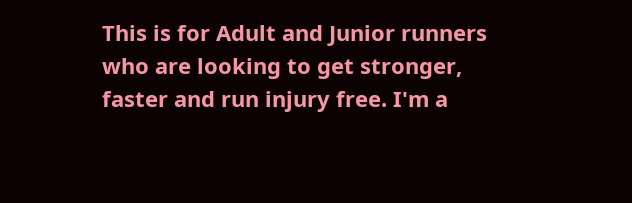This is for Adult and Junior runners who are looking to get stronger, faster and run injury free. I'm a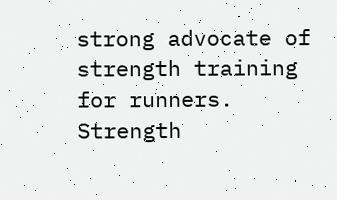strong advocate of strength training for runners. Strength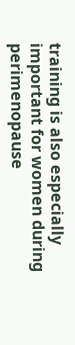training is also especially important for women during perimenopause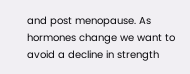and post menopause. As hormones change we want to avoid a decline in strength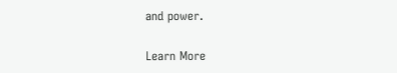and power.

Learn More